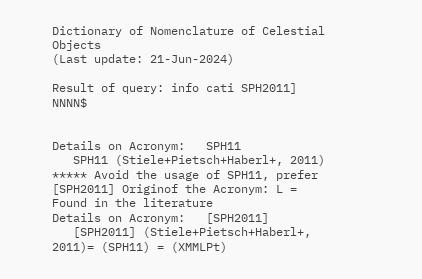Dictionary of Nomenclature of Celestial Objects
(Last update: 21-Jun-2024)

Result of query: info cati SPH2011] NNNN$


Details on Acronym:   SPH11
   SPH11 (Stiele+Pietsch+Haberl+, 2011) ***** Avoid the usage of SPH11, prefer [SPH2011] Originof the Acronym: L = Found in the literature
Details on Acronym:   [SPH2011]
   [SPH2011] (Stiele+Pietsch+Haberl+, 2011)= (SPH11) = (XMMLPt)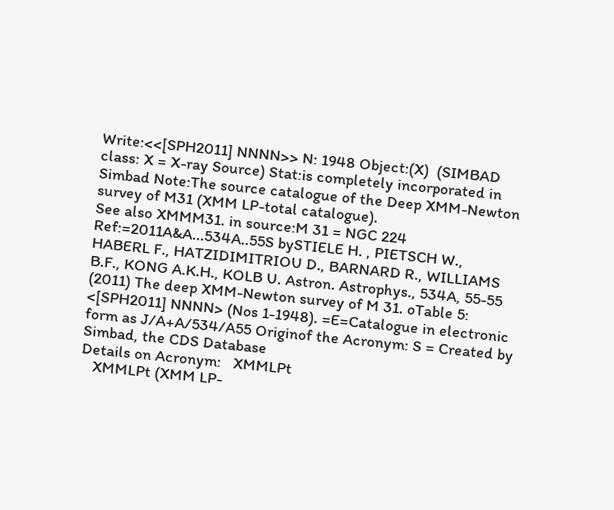Write:<<[SPH2011] NNNN>> N: 1948 Object:(X)  (SIMBAD class: X = X-ray Source) Stat:is completely incorporated in Simbad Note:The source catalogue of the Deep XMM-Newton survey of M31 (XMM LP-total catalogue).
See also XMMM31. in source:M 31 = NGC 224 Ref:=2011A&A...534A..55S bySTIELE H. , PIETSCH W., HABERL F., HATZIDIMITRIOU D., BARNARD R., WILLIAMS B.F., KONG A.K.H., KOLB U. Astron. Astrophys., 534A, 55-55 (2011) The deep XMM-Newton survey of M 31. oTable 5: <[SPH2011] NNNN> (Nos 1-1948). =E=Catalogue in electronic form as J/A+A/534/A55 Originof the Acronym: S = Created by Simbad, the CDS Database
Details on Acronym:   XMMLPt
   XMMLPt (XMM LP-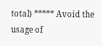total) ***** Avoid the usage of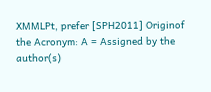XMMLPt, prefer [SPH2011] Originof the Acronym: A = Assigned by the author(s)